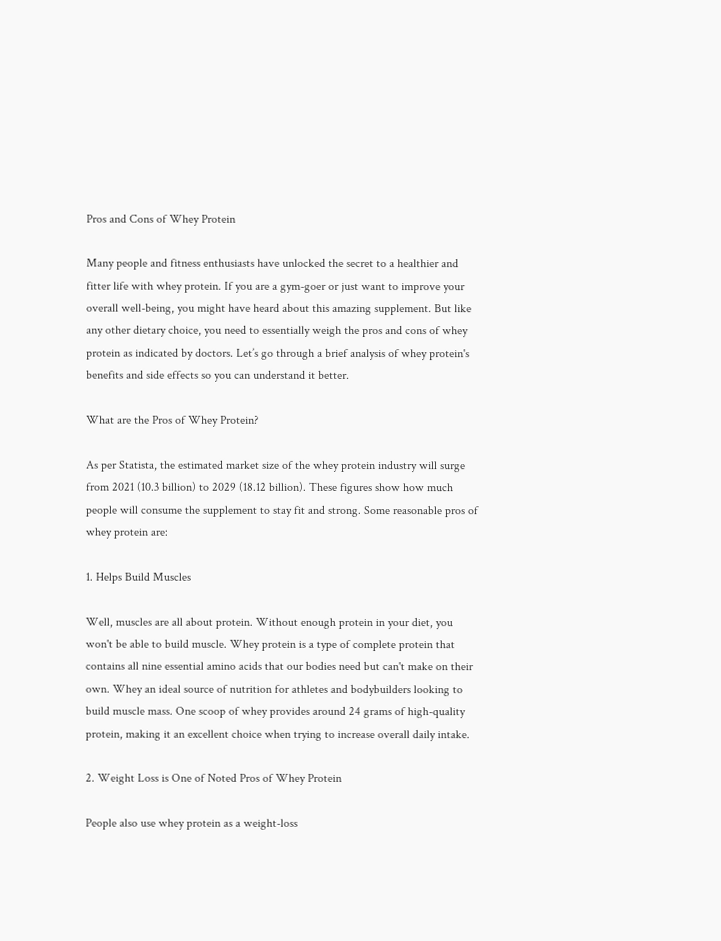Pros and Cons of Whey Protein

Many people and fitness enthusiasts have unlocked the secret to a healthier and fitter life with whey protein. If you are a gym-goer or just want to improve your overall well-being, you might have heard about this amazing supplement. But like any other dietary choice, you need to essentially weigh the pros and cons of whey protein as indicated by doctors. Let’s go through a brief analysis of whey protein's benefits and side effects so you can understand it better.

What are the Pros of Whey Protein?

As per Statista, the estimated market size of the whey protein industry will surge from 2021 (10.3 billion) to 2029 (18.12 billion). These figures show how much people will consume the supplement to stay fit and strong. Some reasonable pros of whey protein are:

1. Helps Build Muscles

Well, muscles are all about protein. Without enough protein in your diet, you won't be able to build muscle. Whey protein is a type of complete protein that contains all nine essential amino acids that our bodies need but can't make on their own. Whey an ideal source of nutrition for athletes and bodybuilders looking to build muscle mass. One scoop of whey provides around 24 grams of high-quality protein, making it an excellent choice when trying to increase overall daily intake.

2. Weight Loss is One of Noted Pros of Whey Protein

People also use whey protein as a weight-loss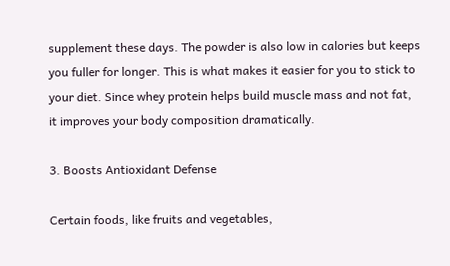supplement these days. The powder is also low in calories but keeps you fuller for longer. This is what makes it easier for you to stick to your diet. Since whey protein helps build muscle mass and not fat, it improves your body composition dramatically.

3. Boosts Antioxidant Defense

Certain foods, like fruits and vegetables,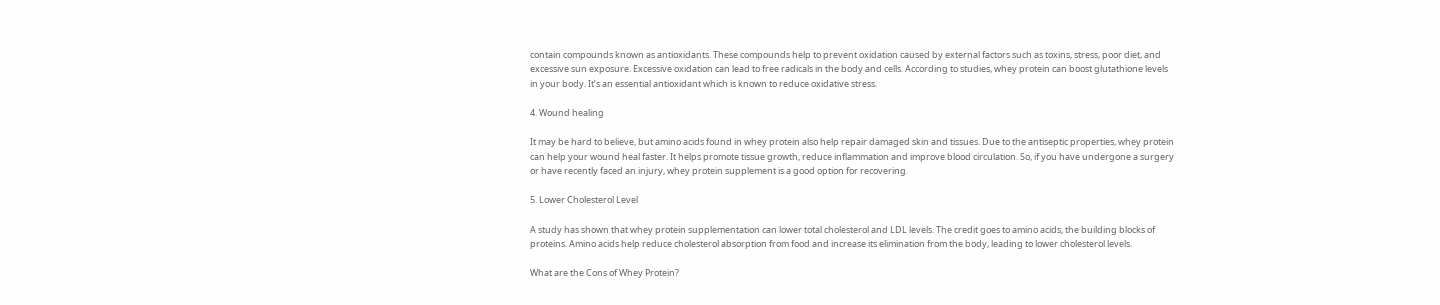contain compounds known as antioxidants. These compounds help to prevent oxidation caused by external factors such as toxins, stress, poor diet, and excessive sun exposure. Excessive oxidation can lead to free radicals in the body and cells. According to studies, whey protein can boost glutathione levels in your body. It’s an essential antioxidant which is known to reduce oxidative stress.

4. Wound healing

It may be hard to believe, but amino acids found in whey protein also help repair damaged skin and tissues. Due to the antiseptic properties, whey protein can help your wound heal faster. It helps promote tissue growth, reduce inflammation and improve blood circulation. So, if you have undergone a surgery or have recently faced an injury, whey protein supplement is a good option for recovering.

5. Lower Cholesterol Level

A study has shown that whey protein supplementation can lower total cholesterol and LDL levels. The credit goes to amino acids, the building blocks of proteins. Amino acids help reduce cholesterol absorption from food and increase its elimination from the body, leading to lower cholesterol levels.

What are the Cons of Whey Protein?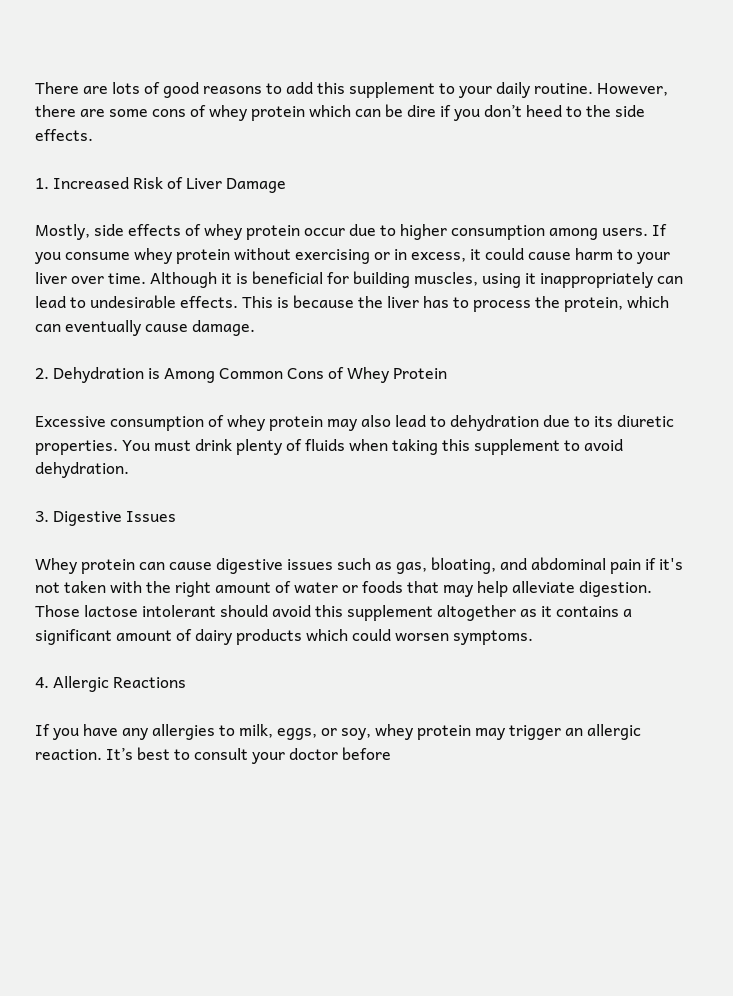There are lots of good reasons to add this supplement to your daily routine. However, there are some cons of whey protein which can be dire if you don’t heed to the side effects.

1. Increased Risk of Liver Damage

Mostly, side effects of whey protein occur due to higher consumption among users. If you consume whey protein without exercising or in excess, it could cause harm to your liver over time. Although it is beneficial for building muscles, using it inappropriately can lead to undesirable effects. This is because the liver has to process the protein, which can eventually cause damage.

2. Dehydration is Among Common Cons of Whey Protein

Excessive consumption of whey protein may also lead to dehydration due to its diuretic properties. You must drink plenty of fluids when taking this supplement to avoid dehydration.

3. Digestive Issues

Whey protein can cause digestive issues such as gas, bloating, and abdominal pain if it's not taken with the right amount of water or foods that may help alleviate digestion. Those lactose intolerant should avoid this supplement altogether as it contains a significant amount of dairy products which could worsen symptoms.

4. Allergic Reactions

If you have any allergies to milk, eggs, or soy, whey protein may trigger an allergic reaction. It’s best to consult your doctor before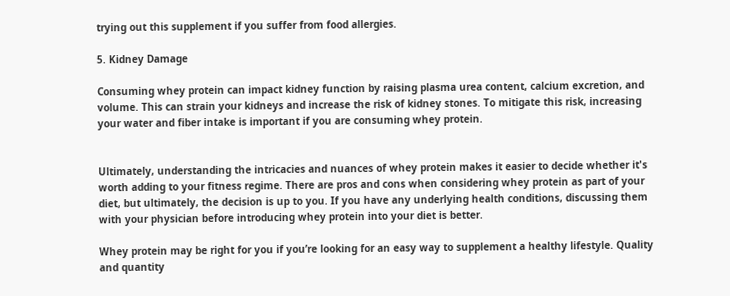trying out this supplement if you suffer from food allergies.

5. Kidney Damage

Consuming whey protein can impact kidney function by raising plasma urea content, calcium excretion, and volume. This can strain your kidneys and increase the risk of kidney stones. To mitigate this risk, increasing your water and fiber intake is important if you are consuming whey protein.


Ultimately, understanding the intricacies and nuances of whey protein makes it easier to decide whether it's worth adding to your fitness regime. There are pros and cons when considering whey protein as part of your diet, but ultimately, the decision is up to you. If you have any underlying health conditions, discussing them with your physician before introducing whey protein into your diet is better.

Whey protein may be right for you if you’re looking for an easy way to supplement a healthy lifestyle. Quality and quantity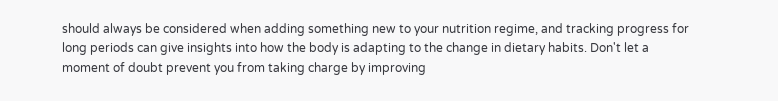should always be considered when adding something new to your nutrition regime, and tracking progress for long periods can give insights into how the body is adapting to the change in dietary habits. Don't let a moment of doubt prevent you from taking charge by improving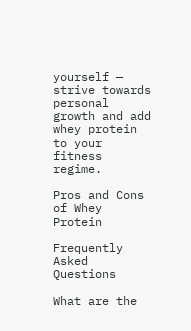yourself — strive towards personal growth and add whey protein to your fitness regime.

Pros and Cons of Whey Protein

Frequently Asked Questions

What are the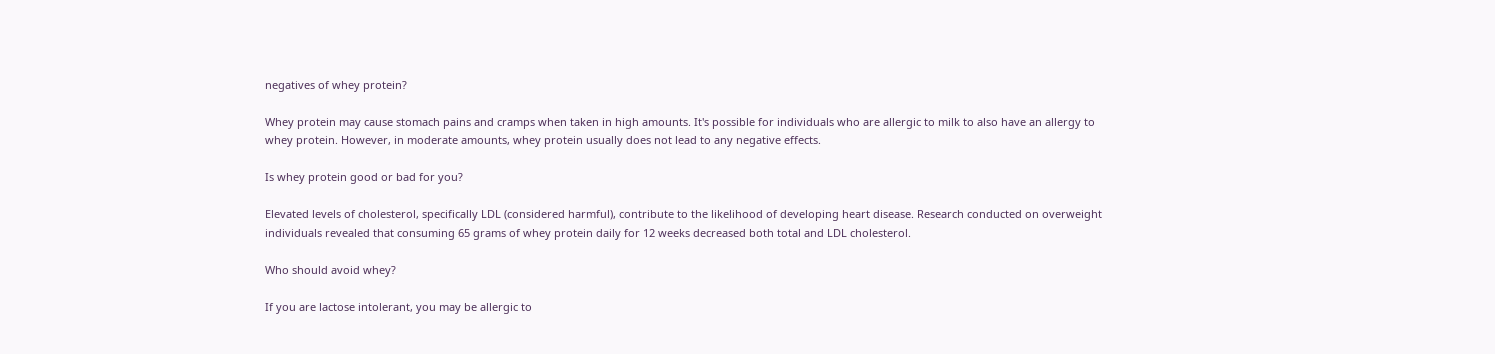negatives of whey protein?

Whey protein may cause stomach pains and cramps when taken in high amounts. It's possible for individuals who are allergic to milk to also have an allergy to whey protein. However, in moderate amounts, whey protein usually does not lead to any negative effects.

Is whey protein good or bad for you?

Elevated levels of cholesterol, specifically LDL (considered harmful), contribute to the likelihood of developing heart disease. Research conducted on overweight individuals revealed that consuming 65 grams of whey protein daily for 12 weeks decreased both total and LDL cholesterol.

Who should avoid whey?

If you are lactose intolerant, you may be allergic to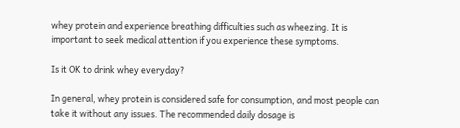whey protein and experience breathing difficulties such as wheezing. It is important to seek medical attention if you experience these symptoms.

Is it OK to drink whey everyday?

In general, whey protein is considered safe for consumption, and most people can take it without any issues. The recommended daily dosage is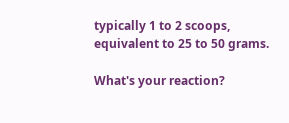typically 1 to 2 scoops, equivalent to 25 to 50 grams.

What's your reaction?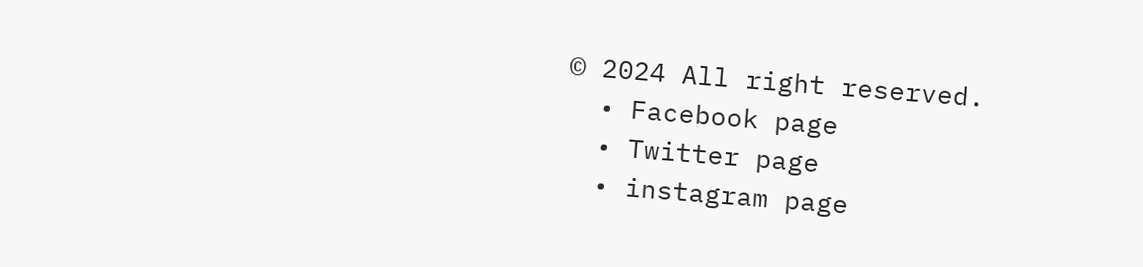© 2024 All right reserved.
  • Facebook page
  • Twitter page
  • instagram page